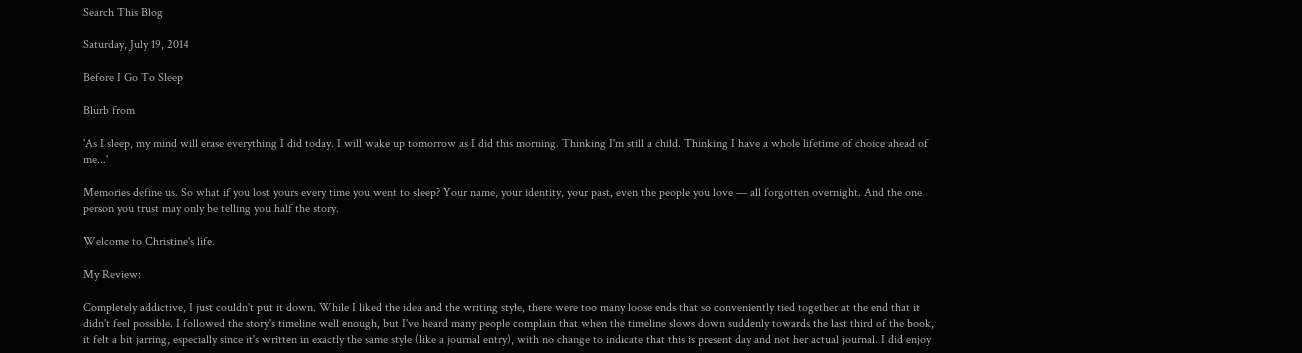Search This Blog

Saturday, July 19, 2014

Before I Go To Sleep

Blurb from

'As I sleep, my mind will erase everything I did today. I will wake up tomorrow as I did this morning. Thinking I'm still a child. Thinking I have a whole lifetime of choice ahead of me...'

Memories define us. So what if you lost yours every time you went to sleep? Your name, your identity, your past, even the people you love — all forgotten overnight. And the one person you trust may only be telling you half the story.

Welcome to Christine's life.

My Review:

Completely addictive, I just couldn't put it down. While I liked the idea and the writing style, there were too many loose ends that so conveniently tied together at the end that it didn't feel possible. I followed the story's timeline well enough, but I've heard many people complain that when the timeline slows down suddenly towards the last third of the book, it felt a bit jarring, especially since it's written in exactly the same style (like a journal entry), with no change to indicate that this is present day and not her actual journal. I did enjoy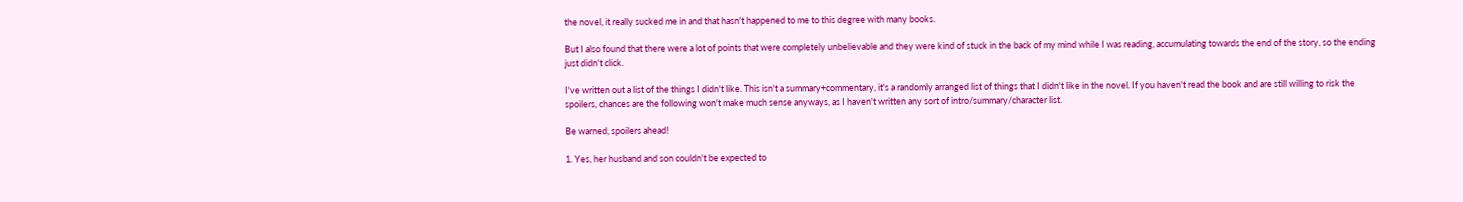the novel, it really sucked me in and that hasn't happened to me to this degree with many books.

But I also found that there were a lot of points that were completely unbelievable and they were kind of stuck in the back of my mind while I was reading, accumulating towards the end of the story, so the ending just didn't click.

I've written out a list of the things I didn't like. This isn't a summary+commentary, it's a randomly arranged list of things that I didn't like in the novel. If you haven't read the book and are still willing to risk the spoilers, chances are the following won't make much sense anyways, as I haven't written any sort of intro/summary/character list.

Be warned, spoilers ahead!

1. Yes, her husband and son couldn't be expected to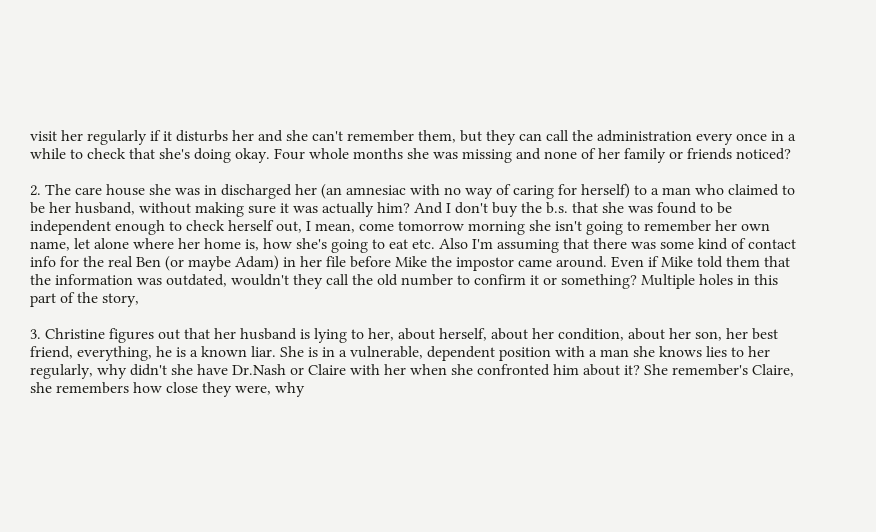visit her regularly if it disturbs her and she can't remember them, but they can call the administration every once in a while to check that she's doing okay. Four whole months she was missing and none of her family or friends noticed?

2. The care house she was in discharged her (an amnesiac with no way of caring for herself) to a man who claimed to be her husband, without making sure it was actually him? And I don't buy the b.s. that she was found to be independent enough to check herself out, I mean, come tomorrow morning she isn't going to remember her own name, let alone where her home is, how she's going to eat etc. Also I'm assuming that there was some kind of contact info for the real Ben (or maybe Adam) in her file before Mike the impostor came around. Even if Mike told them that the information was outdated, wouldn't they call the old number to confirm it or something? Multiple holes in this part of the story,

3. Christine figures out that her husband is lying to her, about herself, about her condition, about her son, her best friend, everything, he is a known liar. She is in a vulnerable, dependent position with a man she knows lies to her regularly, why didn't she have Dr.Nash or Claire with her when she confronted him about it? She remember's Claire, she remembers how close they were, why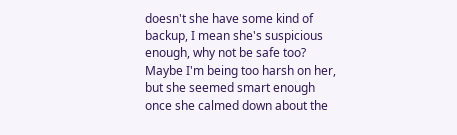doesn't she have some kind of backup, I mean she's suspicious enough, why not be safe too? Maybe I'm being too harsh on her, but she seemed smart enough once she calmed down about the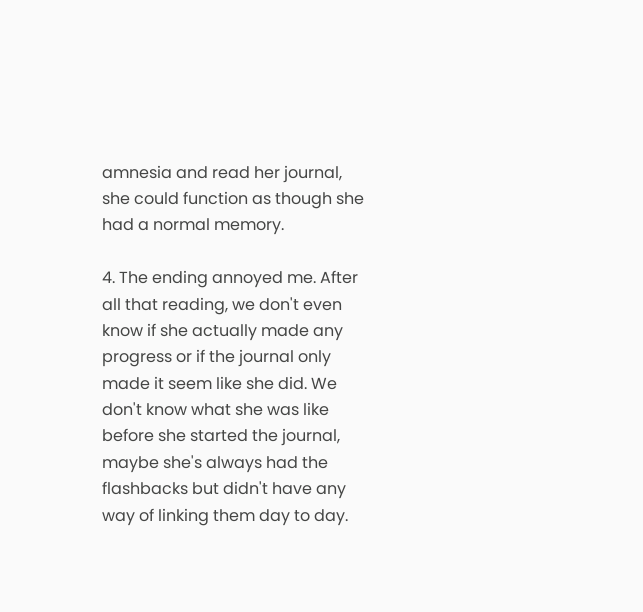amnesia and read her journal, she could function as though she had a normal memory.

4. The ending annoyed me. After all that reading, we don't even know if she actually made any progress or if the journal only made it seem like she did. We don't know what she was like before she started the journal, maybe she's always had the flashbacks but didn't have any way of linking them day to day.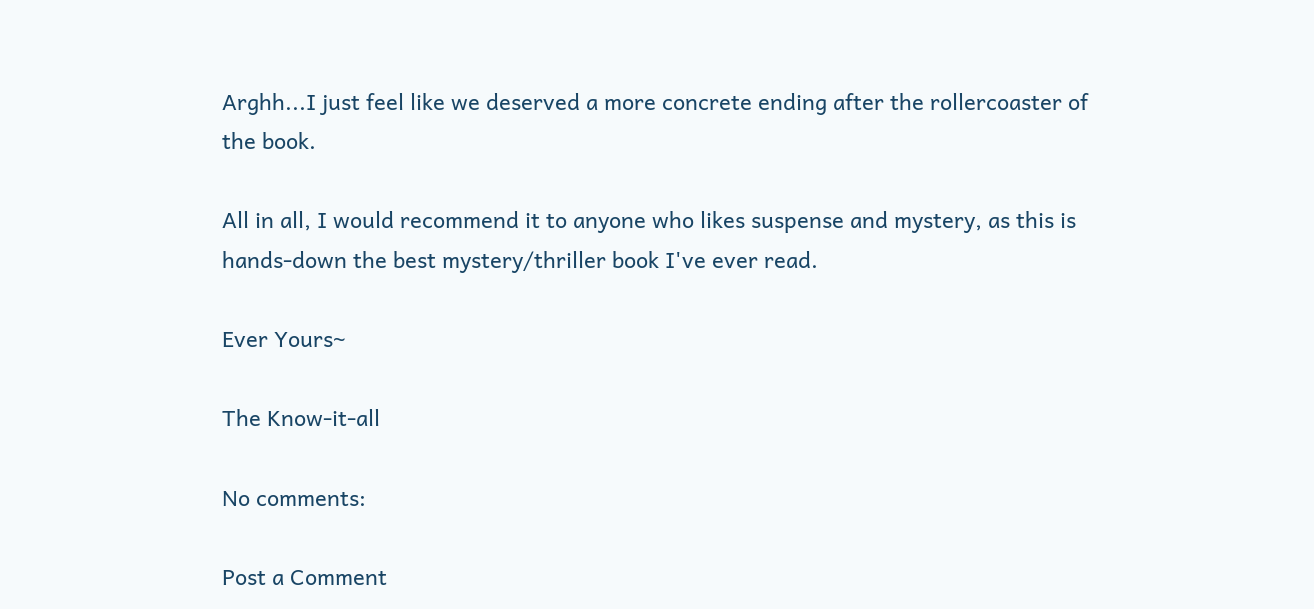Arghh...I just feel like we deserved a more concrete ending after the rollercoaster of the book.

All in all, I would recommend it to anyone who likes suspense and mystery, as this is hands-down the best mystery/thriller book I've ever read.

Ever Yours~

The Know-it-all

No comments:

Post a Comment